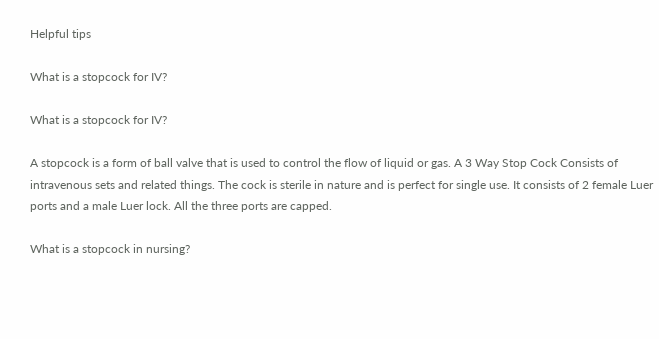Helpful tips

What is a stopcock for IV?

What is a stopcock for IV?

A stopcock is a form of ball valve that is used to control the flow of liquid or gas. A 3 Way Stop Cock Consists of intravenous sets and related things. The cock is sterile in nature and is perfect for single use. It consists of 2 female Luer ports and a male Luer lock. All the three ports are capped.

What is a stopcock in nursing?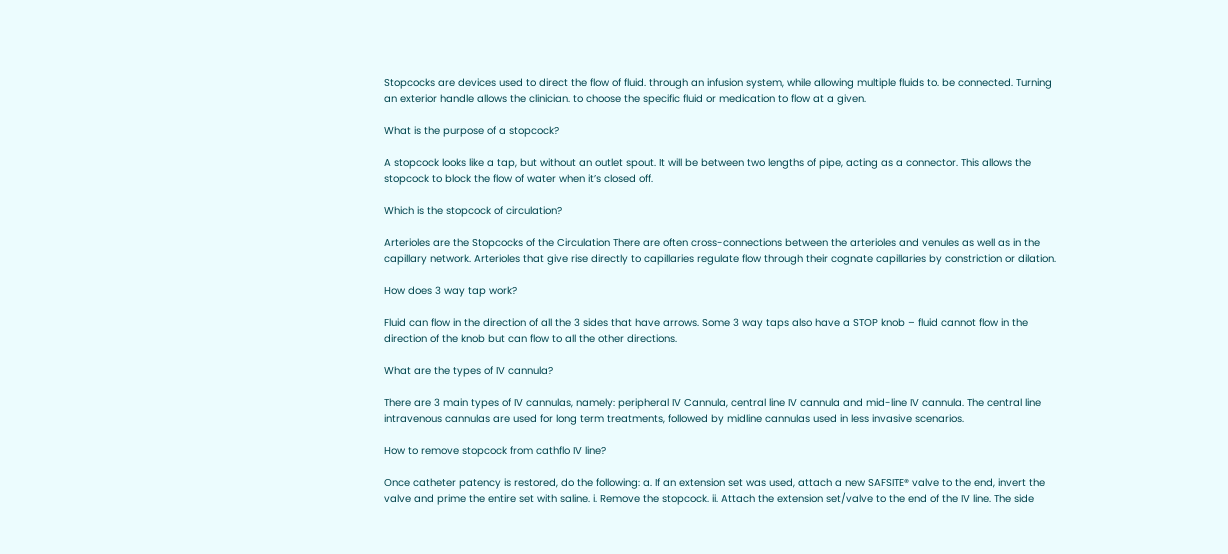Stopcocks are devices used to direct the flow of fluid. through an infusion system, while allowing multiple fluids to. be connected. Turning an exterior handle allows the clinician. to choose the specific fluid or medication to flow at a given.

What is the purpose of a stopcock?

A stopcock looks like a tap, but without an outlet spout. It will be between two lengths of pipe, acting as a connector. This allows the stopcock to block the flow of water when it’s closed off.

Which is the stopcock of circulation?

Arterioles are the Stopcocks of the Circulation There are often cross-connections between the arterioles and venules as well as in the capillary network. Arterioles that give rise directly to capillaries regulate flow through their cognate capillaries by constriction or dilation.

How does 3 way tap work?

Fluid can flow in the direction of all the 3 sides that have arrows. Some 3 way taps also have a STOP knob – fluid cannot flow in the direction of the knob but can flow to all the other directions.

What are the types of IV cannula?

There are 3 main types of IV cannulas, namely: peripheral IV Cannula, central line IV cannula and mid-line IV cannula. The central line intravenous cannulas are used for long term treatments, followed by midline cannulas used in less invasive scenarios.

How to remove stopcock from cathflo IV line?

Once catheter patency is restored, do the following: a. If an extension set was used, attach a new SAFSITE® valve to the end, invert the valve and prime the entire set with saline. i. Remove the stopcock. ii. Attach the extension set/valve to the end of the IV line. The side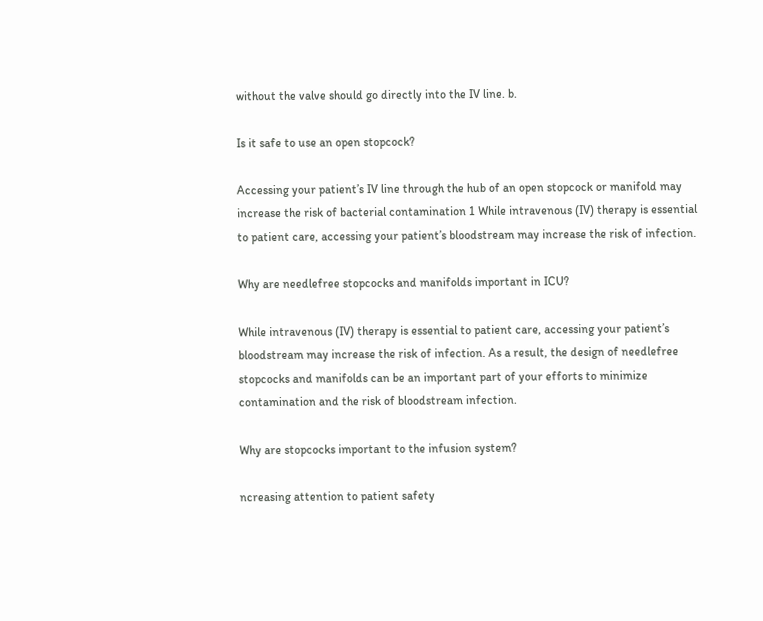without the valve should go directly into the IV line. b.

Is it safe to use an open stopcock?

Accessing your patient’s IV line through the hub of an open stopcock or manifold may increase the risk of bacterial contamination 1 While intravenous (IV) therapy is essential to patient care, accessing your patient’s bloodstream may increase the risk of infection.

Why are needlefree stopcocks and manifolds important in ICU?

While intravenous (IV) therapy is essential to patient care, accessing your patient’s bloodstream may increase the risk of infection. As a result, the design of needlefree stopcocks and manifolds can be an important part of your efforts to minimize contamination and the risk of bloodstream infection.

Why are stopcocks important to the infusion system?

ncreasing attention to patient safety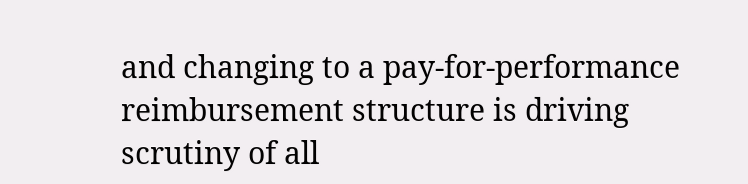and changing to a pay-for-performance reimbursement structure is driving scrutiny of all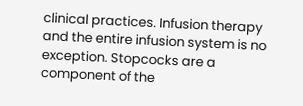clinical practices. Infusion therapy and the entire infusion system is no exception. Stopcocks are a component of the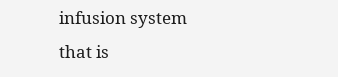infusion system that is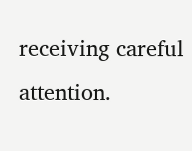receiving careful attention.